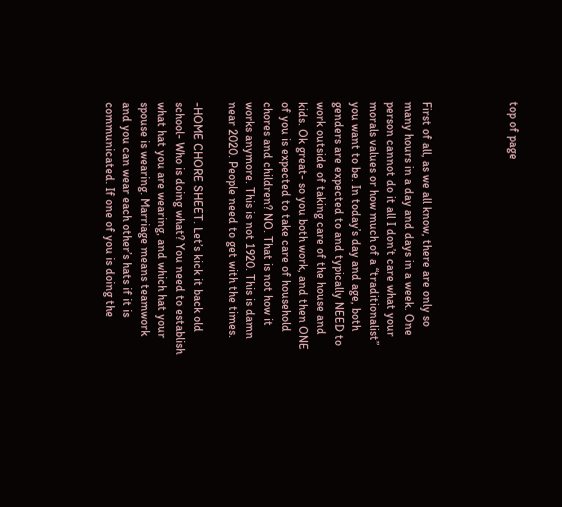top of page




First of all, as we all know, there are only so many hours in a day and days in a week. One person cannot do it all I don’t care what your morals values or how much of a “traditionalist” you want to be. In today’s day and age, both genders are expected to and typically NEED to work outside of taking care of the house and kids. Ok great- so you both work, and then ONE of you is expected to take care of household chores and children? NO. That is not how it works anymore. This is not 1920. This is damn near 2020. People need to get with the times.

-HOME CHORE SHEET. Let’s kick it back old school- Who is doing what? You need to establish what hat you are wearing, and which hat your spouse is wearing. Marriage means teamwork and you can wear each other’s hats if it is communicated. If one of you is doing the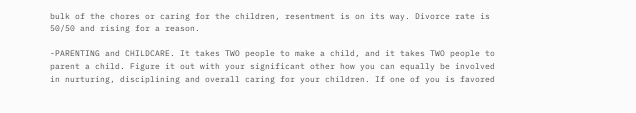bulk of the chores or caring for the children, resentment is on its way. Divorce rate is 50/50 and rising for a reason.

-PARENTING and CHILDCARE. It takes TWO people to make a child, and it takes TWO people to parent a child. Figure it out with your significant other how you can equally be involved in nurturing, disciplining and overall caring for your children. If one of you is favored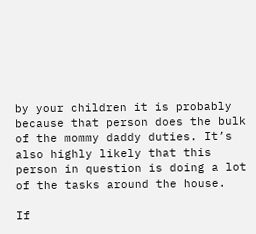by your children it is probably because that person does the bulk of the mommy daddy duties. It’s also highly likely that this person in question is doing a lot of the tasks around the house.

If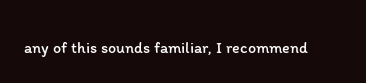any of this sounds familiar, I recommend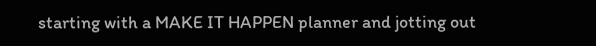starting with a MAKE IT HAPPEN planner and jotting out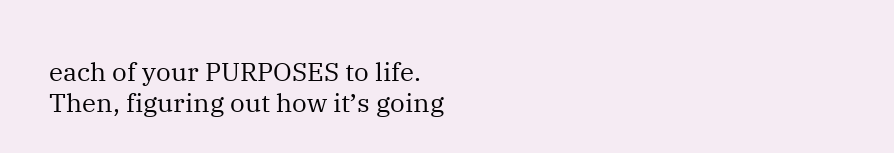each of your PURPOSES to life. Then, figuring out how it’s going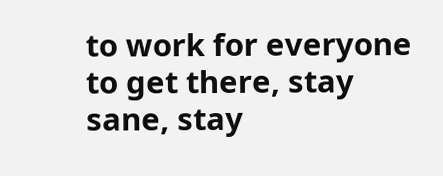to work for everyone to get there, stay sane, stay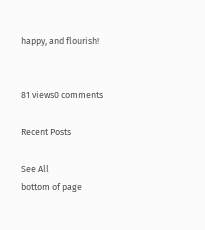happy, and flourish!


81 views0 comments

Recent Posts

See All
bottom of page